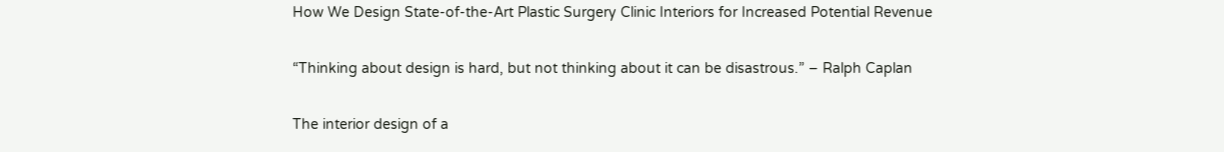How We Design State-of-the-Art Plastic Surgery Clinic Interiors for Increased Potential Revenue

“Thinking about design is hard, but not thinking about it can be disastrous.” – Ralph Caplan

The interior design of a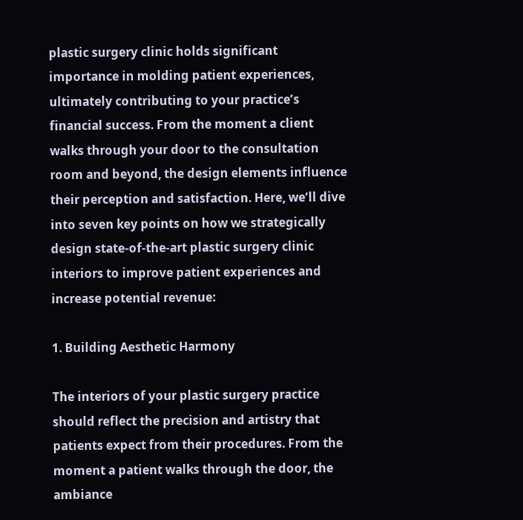plastic surgery clinic holds significant importance in molding patient experiences, ultimately contributing to your practice’s financial success. From the moment a client walks through your door to the consultation room and beyond, the design elements influence their perception and satisfaction. Here, we’ll dive into seven key points on how we strategically design state-of-the-art plastic surgery clinic interiors to improve patient experiences and increase potential revenue:

1. Building Aesthetic Harmony

The interiors of your plastic surgery practice should reflect the precision and artistry that patients expect from their procedures. From the moment a patient walks through the door, the ambiance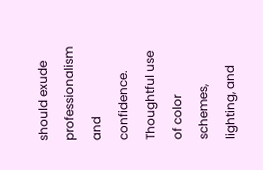should exude professionalism and confidence. Thoughtful use of color schemes, lighting, and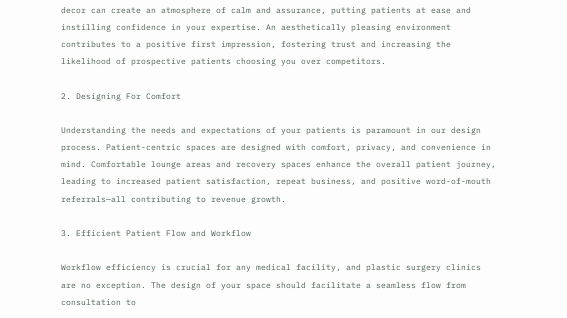decor can create an atmosphere of calm and assurance, putting patients at ease and instilling confidence in your expertise. An aesthetically pleasing environment contributes to a positive first impression, fostering trust and increasing the likelihood of prospective patients choosing you over competitors.

2. Designing For Comfort

Understanding the needs and expectations of your patients is paramount in our design process. Patient-centric spaces are designed with comfort, privacy, and convenience in mind. Comfortable lounge areas and recovery spaces enhance the overall patient journey, leading to increased patient satisfaction, repeat business, and positive word-of-mouth referrals—all contributing to revenue growth.

3. Efficient Patient Flow and Workflow

Workflow efficiency is crucial for any medical facility, and plastic surgery clinics are no exception. The design of your space should facilitate a seamless flow from consultation to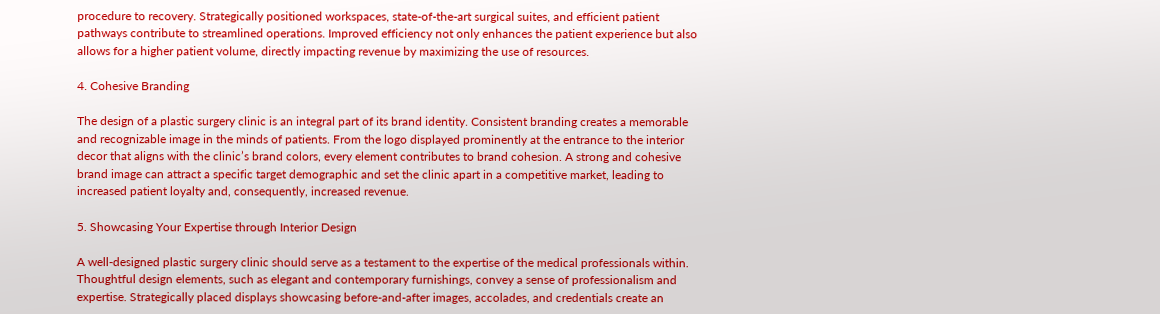procedure to recovery. Strategically positioned workspaces, state-of-the-art surgical suites, and efficient patient pathways contribute to streamlined operations. Improved efficiency not only enhances the patient experience but also allows for a higher patient volume, directly impacting revenue by maximizing the use of resources.

4. Cohesive Branding

The design of a plastic surgery clinic is an integral part of its brand identity. Consistent branding creates a memorable and recognizable image in the minds of patients. From the logo displayed prominently at the entrance to the interior decor that aligns with the clinic’s brand colors, every element contributes to brand cohesion. A strong and cohesive brand image can attract a specific target demographic and set the clinic apart in a competitive market, leading to increased patient loyalty and, consequently, increased revenue.

5. Showcasing Your Expertise through Interior Design

A well-designed plastic surgery clinic should serve as a testament to the expertise of the medical professionals within. Thoughtful design elements, such as elegant and contemporary furnishings, convey a sense of professionalism and expertise. Strategically placed displays showcasing before-and-after images, accolades, and credentials create an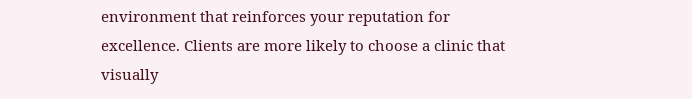environment that reinforces your reputation for excellence. Clients are more likely to choose a clinic that visually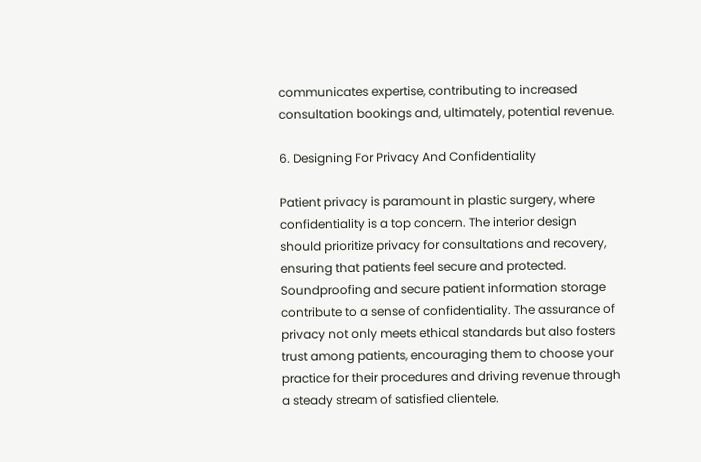communicates expertise, contributing to increased consultation bookings and, ultimately, potential revenue.

6. Designing For Privacy And Confidentiality

Patient privacy is paramount in plastic surgery, where confidentiality is a top concern. The interior design should prioritize privacy for consultations and recovery, ensuring that patients feel secure and protected. Soundproofing and secure patient information storage contribute to a sense of confidentiality. The assurance of privacy not only meets ethical standards but also fosters trust among patients, encouraging them to choose your practice for their procedures and driving revenue through a steady stream of satisfied clientele.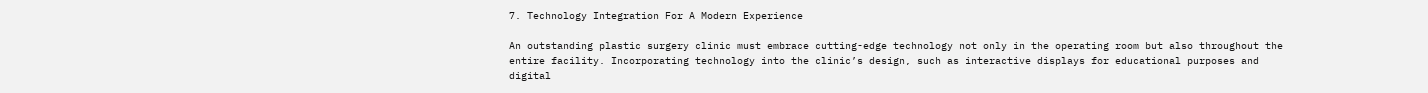7. Technology Integration For A Modern Experience

An outstanding plastic surgery clinic must embrace cutting-edge technology not only in the operating room but also throughout the entire facility. Incorporating technology into the clinic’s design, such as interactive displays for educational purposes and digital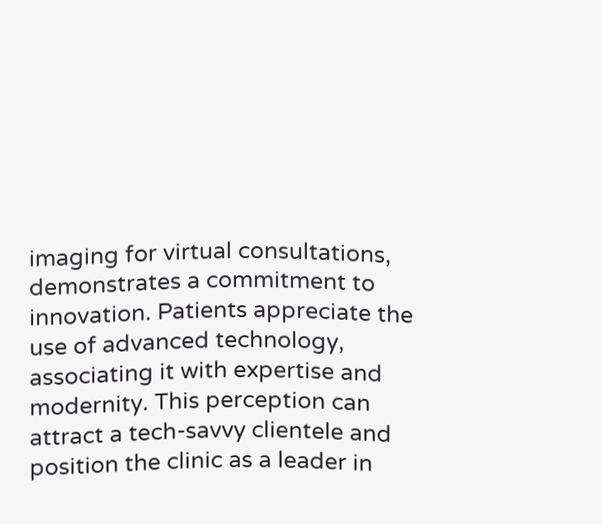imaging for virtual consultations, demonstrates a commitment to innovation. Patients appreciate the use of advanced technology, associating it with expertise and modernity. This perception can attract a tech-savvy clientele and position the clinic as a leader in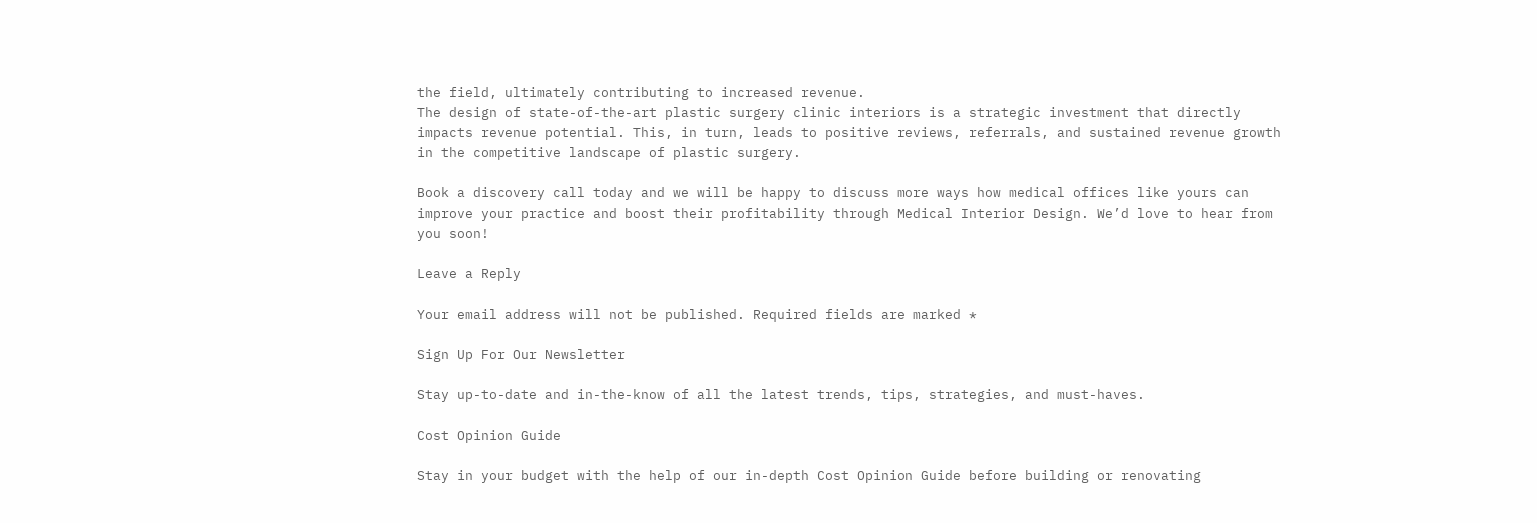the field, ultimately contributing to increased revenue.
The design of state-of-the-art plastic surgery clinic interiors is a strategic investment that directly impacts revenue potential. This, in turn, leads to positive reviews, referrals, and sustained revenue growth in the competitive landscape of plastic surgery.

Book a discovery call today and we will be happy to discuss more ways how medical offices like yours can improve your practice and boost their profitability through Medical Interior Design. We’d love to hear from you soon!

Leave a Reply

Your email address will not be published. Required fields are marked *

Sign Up For Our Newsletter

Stay up-to-date and in-the-know of all the latest trends, tips, strategies, and must-haves.

Cost Opinion Guide

Stay in your budget with the help of our in-depth Cost Opinion Guide before building or renovating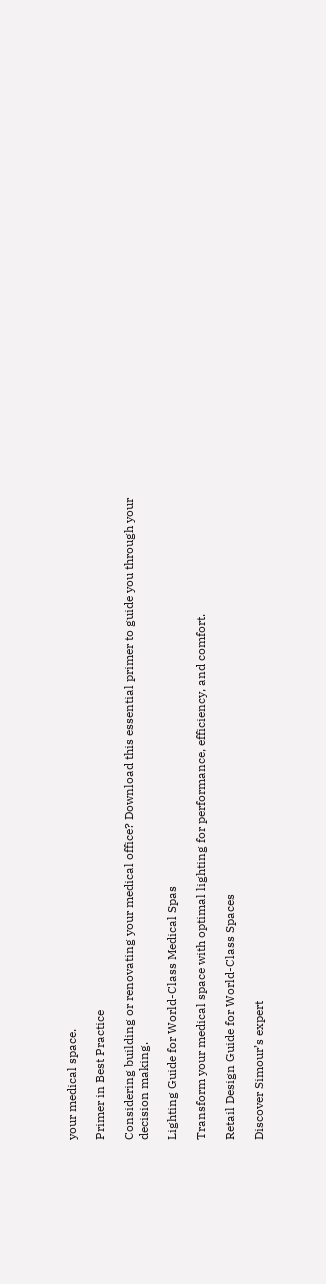your medical space.

Primer in Best Practice

Considering building or renovating your medical office? Download this essential primer to guide you through your decision making.

Lighting Guide for World-Class Medical Spas

Transform your medical space with optimal lighting for performance, efficiency, and comfort.

Retail Design Guide for World-Class Spaces

Discover Simour’s expert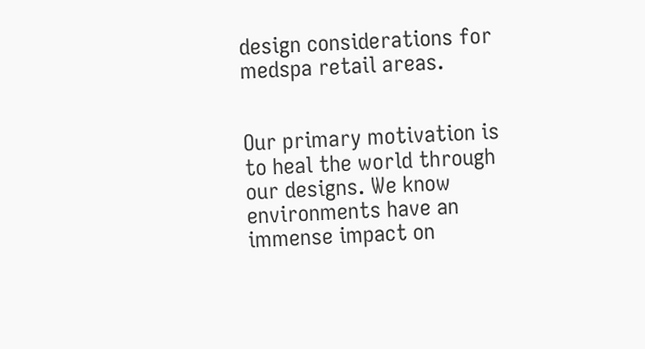design considerations for medspa retail areas.


Our primary motivation is to heal the world through our designs. We know environments have an immense impact on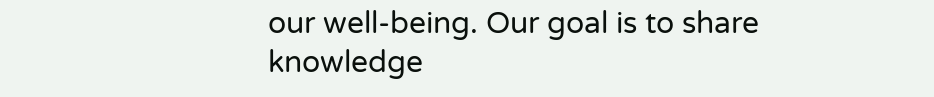our well-being. Our goal is to share knowledge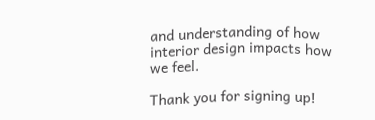and understanding of how interior design impacts how we feel.

Thank you for signing up!